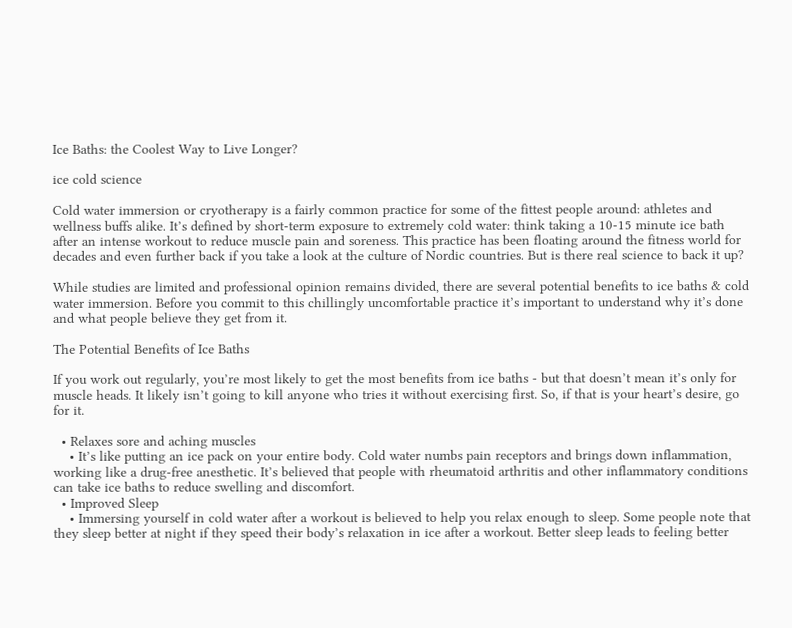Ice Baths: the Coolest Way to Live Longer?

ice cold science

Cold water immersion or cryotherapy is a fairly common practice for some of the fittest people around: athletes and wellness buffs alike. It’s defined by short-term exposure to extremely cold water: think taking a 10-15 minute ice bath after an intense workout to reduce muscle pain and soreness. This practice has been floating around the fitness world for decades and even further back if you take a look at the culture of Nordic countries. But is there real science to back it up?

While studies are limited and professional opinion remains divided, there are several potential benefits to ice baths & cold water immersion. Before you commit to this chillingly uncomfortable practice it’s important to understand why it’s done and what people believe they get from it.

The Potential Benefits of Ice Baths

If you work out regularly, you’re most likely to get the most benefits from ice baths - but that doesn’t mean it’s only for muscle heads. It likely isn’t going to kill anyone who tries it without exercising first. So, if that is your heart’s desire, go for it.

  • Relaxes sore and aching muscles
    • It’s like putting an ice pack on your entire body. Cold water numbs pain receptors and brings down inflammation, working like a drug-free anesthetic. It’s believed that people with rheumatoid arthritis and other inflammatory conditions can take ice baths to reduce swelling and discomfort.
  • Improved Sleep
    • Immersing yourself in cold water after a workout is believed to help you relax enough to sleep. Some people note that they sleep better at night if they speed their body’s relaxation in ice after a workout. Better sleep leads to feeling better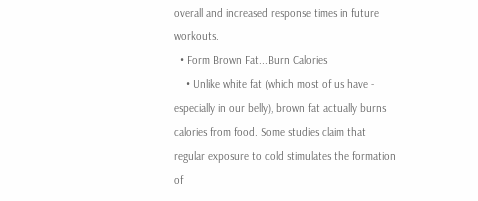overall and increased response times in future workouts.
  • Form Brown Fat...Burn Calories
    • Unlike white fat (which most of us have - especially in our belly), brown fat actually burns calories from food. Some studies claim that regular exposure to cold stimulates the formation of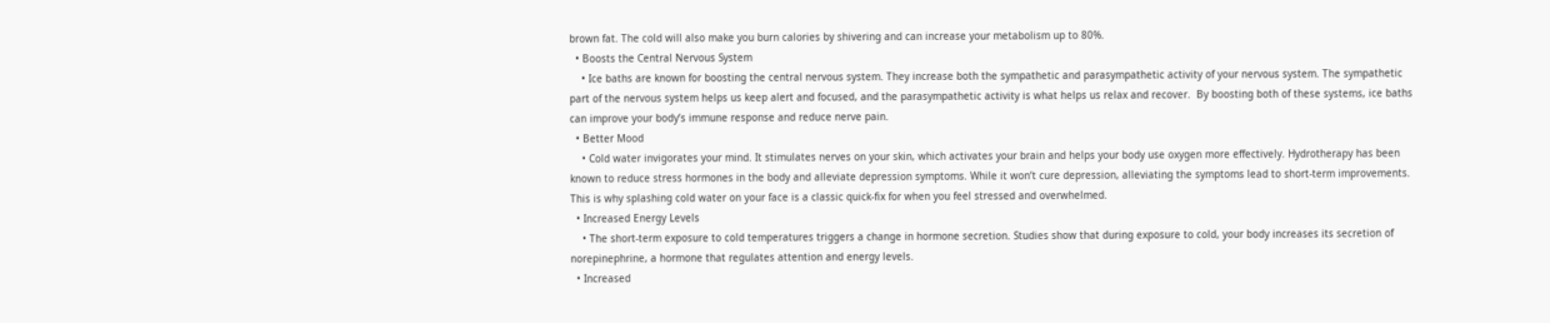brown fat. The cold will also make you burn calories by shivering and can increase your metabolism up to 80%.
  • Boosts the Central Nervous System
    • Ice baths are known for boosting the central nervous system. They increase both the sympathetic and parasympathetic activity of your nervous system. The sympathetic part of the nervous system helps us keep alert and focused, and the parasympathetic activity is what helps us relax and recover.  By boosting both of these systems, ice baths can improve your body’s immune response and reduce nerve pain.
  • Better Mood
    • Cold water invigorates your mind. It stimulates nerves on your skin, which activates your brain and helps your body use oxygen more effectively. Hydrotherapy has been known to reduce stress hormones in the body and alleviate depression symptoms. While it won’t cure depression, alleviating the symptoms lead to short-term improvements. This is why splashing cold water on your face is a classic quick-fix for when you feel stressed and overwhelmed.
  • Increased Energy Levels
    • The short-term exposure to cold temperatures triggers a change in hormone secretion. Studies show that during exposure to cold, your body increases its secretion of norepinephrine, a hormone that regulates attention and energy levels.
  • Increased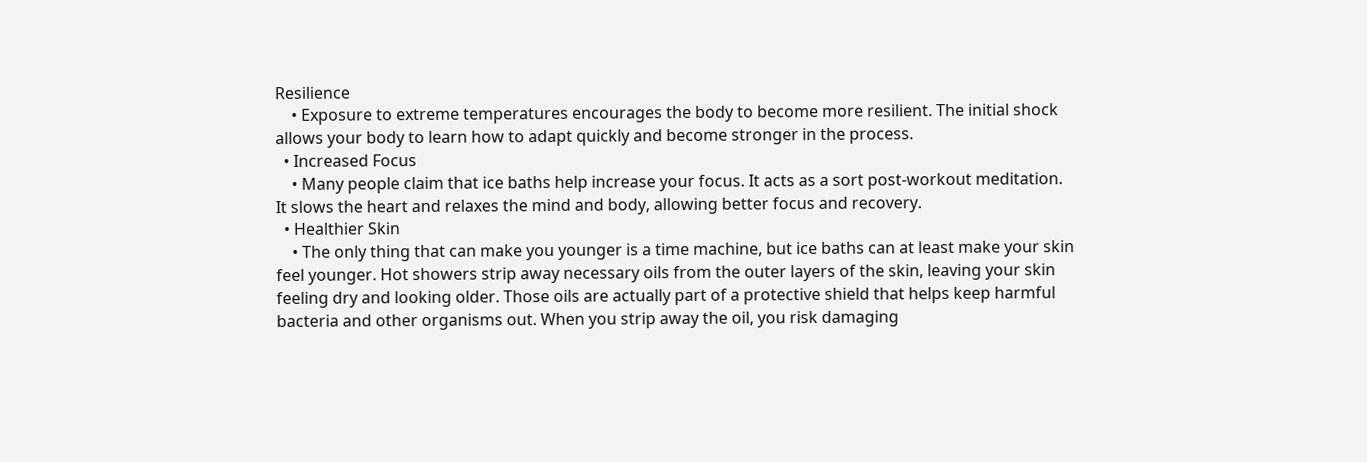Resilience
    • Exposure to extreme temperatures encourages the body to become more resilient. The initial shock allows your body to learn how to adapt quickly and become stronger in the process.
  • Increased Focus
    • Many people claim that ice baths help increase your focus. It acts as a sort post-workout meditation. It slows the heart and relaxes the mind and body, allowing better focus and recovery.
  • Healthier Skin
    • The only thing that can make you younger is a time machine, but ice baths can at least make your skin feel younger. Hot showers strip away necessary oils from the outer layers of the skin, leaving your skin feeling dry and looking older. Those oils are actually part of a protective shield that helps keep harmful bacteria and other organisms out. When you strip away the oil, you risk damaging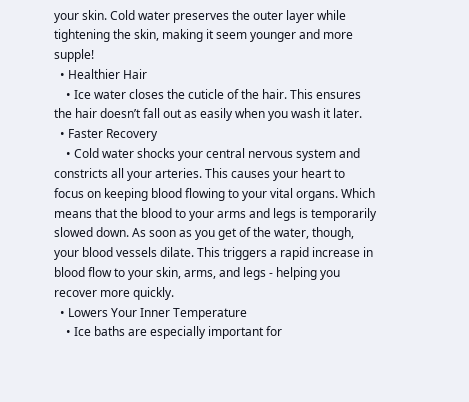your skin. Cold water preserves the outer layer while tightening the skin, making it seem younger and more supple!
  • Healthier Hair
    • Ice water closes the cuticle of the hair. This ensures the hair doesn’t fall out as easily when you wash it later.
  • Faster Recovery
    • Cold water shocks your central nervous system and constricts all your arteries. This causes your heart to focus on keeping blood flowing to your vital organs. Which means that the blood to your arms and legs is temporarily slowed down. As soon as you get of the water, though, your blood vessels dilate. This triggers a rapid increase in blood flow to your skin, arms, and legs - helping you recover more quickly.
  • Lowers Your Inner Temperature
    • Ice baths are especially important for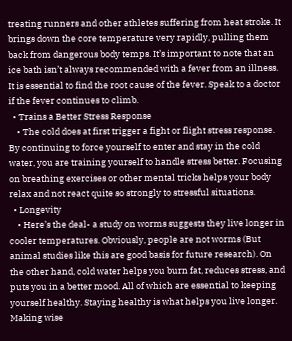treating runners and other athletes suffering from heat stroke. It brings down the core temperature very rapidly, pulling them back from dangerous body temps. It’s important to note that an ice bath isn’t always recommended with a fever from an illness. It is essential to find the root cause of the fever. Speak to a doctor if the fever continues to climb.
  • Trains a Better Stress Response
    • The cold does at first trigger a fight or flight stress response. By continuing to force yourself to enter and stay in the cold water, you are training yourself to handle stress better. Focusing on breathing exercises or other mental tricks helps your body relax and not react quite so strongly to stressful situations.
  • Longevity
    • Here’s the deal- a study on worms suggests they live longer in cooler temperatures. Obviously, people are not worms (But animal studies like this are good basis for future research). On the other hand, cold water helps you burn fat, reduces stress, and puts you in a better mood. All of which are essential to keeping yourself healthy. Staying healthy is what helps you live longer. Making wise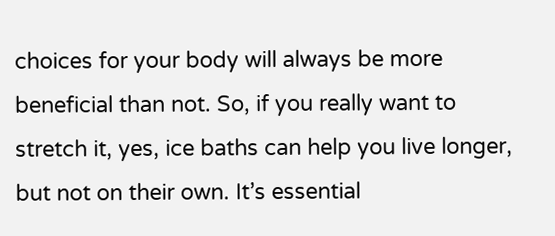choices for your body will always be more beneficial than not. So, if you really want to stretch it, yes, ice baths can help you live longer, but not on their own. It’s essential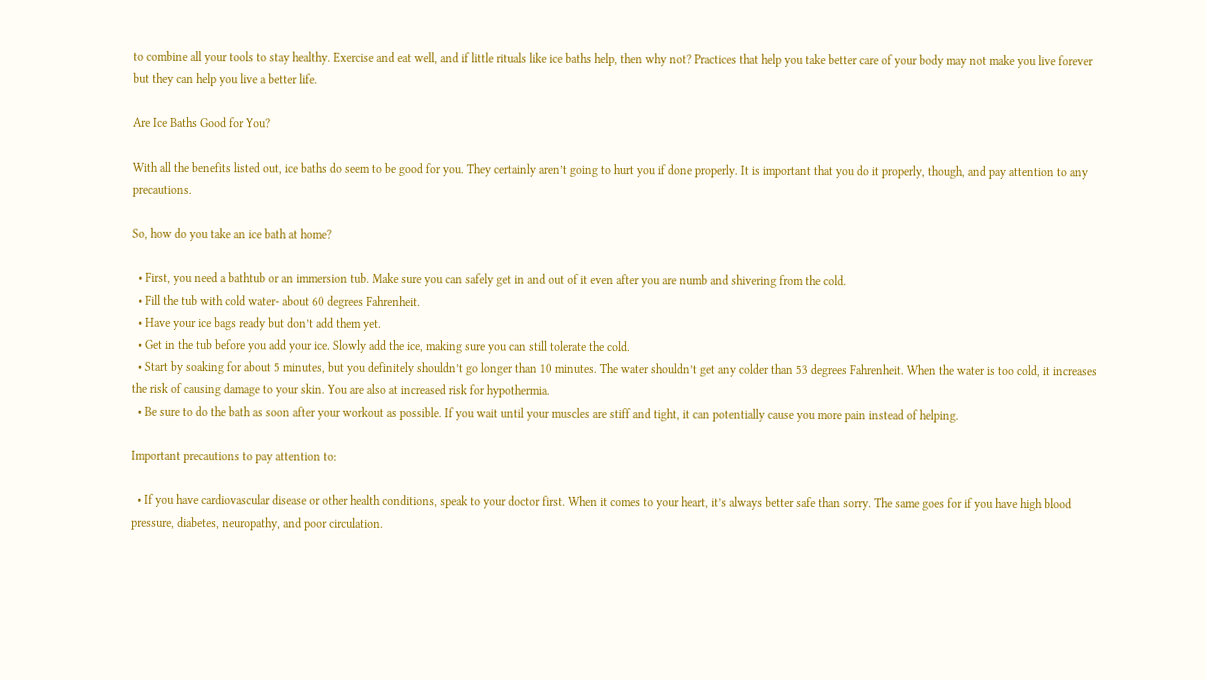to combine all your tools to stay healthy. Exercise and eat well, and if little rituals like ice baths help, then why not? Practices that help you take better care of your body may not make you live forever but they can help you live a better life.

Are Ice Baths Good for You?

With all the benefits listed out, ice baths do seem to be good for you. They certainly aren’t going to hurt you if done properly. It is important that you do it properly, though, and pay attention to any precautions.

So, how do you take an ice bath at home?

  • First, you need a bathtub or an immersion tub. Make sure you can safely get in and out of it even after you are numb and shivering from the cold.
  • Fill the tub with cold water- about 60 degrees Fahrenheit.
  • Have your ice bags ready but don’t add them yet.
  • Get in the tub before you add your ice. Slowly add the ice, making sure you can still tolerate the cold.
  • Start by soaking for about 5 minutes, but you definitely shouldn’t go longer than 10 minutes. The water shouldn’t get any colder than 53 degrees Fahrenheit. When the water is too cold, it increases the risk of causing damage to your skin. You are also at increased risk for hypothermia.
  • Be sure to do the bath as soon after your workout as possible. If you wait until your muscles are stiff and tight, it can potentially cause you more pain instead of helping.

Important precautions to pay attention to:

  • If you have cardiovascular disease or other health conditions, speak to your doctor first. When it comes to your heart, it’s always better safe than sorry. The same goes for if you have high blood pressure, diabetes, neuropathy, and poor circulation.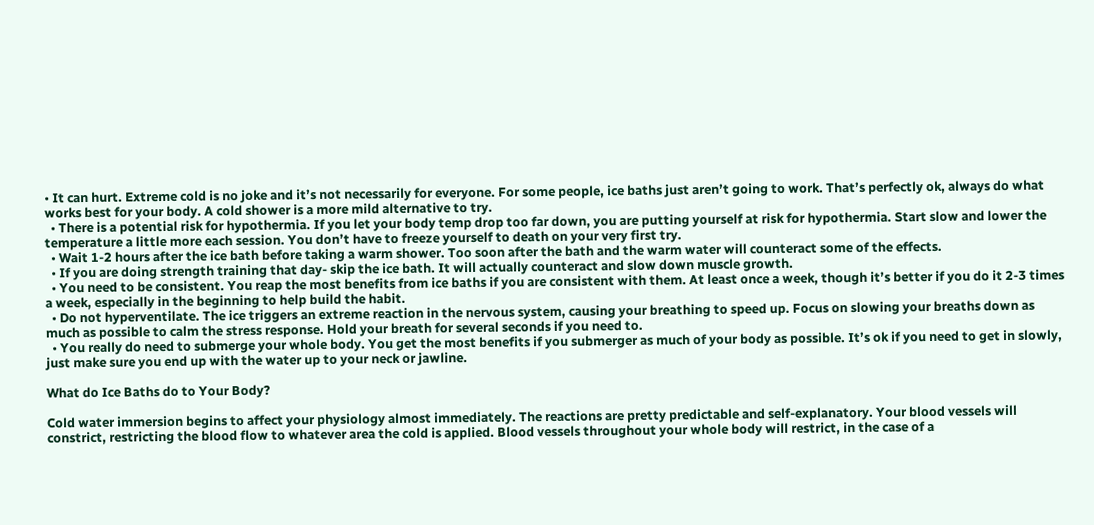• It can hurt. Extreme cold is no joke and it’s not necessarily for everyone. For some people, ice baths just aren’t going to work. That’s perfectly ok, always do what works best for your body. A cold shower is a more mild alternative to try.
  • There is a potential risk for hypothermia. If you let your body temp drop too far down, you are putting yourself at risk for hypothermia. Start slow and lower the temperature a little more each session. You don’t have to freeze yourself to death on your very first try.
  • Wait 1-2 hours after the ice bath before taking a warm shower. Too soon after the bath and the warm water will counteract some of the effects.
  • If you are doing strength training that day- skip the ice bath. It will actually counteract and slow down muscle growth.
  • You need to be consistent. You reap the most benefits from ice baths if you are consistent with them. At least once a week, though it’s better if you do it 2-3 times a week, especially in the beginning to help build the habit.
  • Do not hyperventilate. The ice triggers an extreme reaction in the nervous system, causing your breathing to speed up. Focus on slowing your breaths down as much as possible to calm the stress response. Hold your breath for several seconds if you need to.
  • You really do need to submerge your whole body. You get the most benefits if you submerger as much of your body as possible. It’s ok if you need to get in slowly, just make sure you end up with the water up to your neck or jawline.

What do Ice Baths do to Your Body?

Cold water immersion begins to affect your physiology almost immediately. The reactions are pretty predictable and self-explanatory. Your blood vessels will constrict, restricting the blood flow to whatever area the cold is applied. Blood vessels throughout your whole body will restrict, in the case of a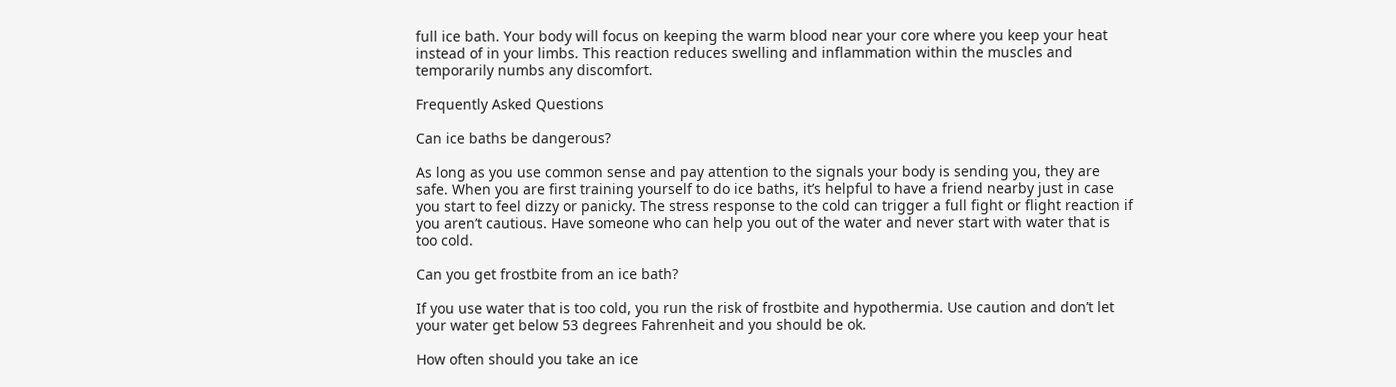full ice bath. Your body will focus on keeping the warm blood near your core where you keep your heat instead of in your limbs. This reaction reduces swelling and inflammation within the muscles and temporarily numbs any discomfort.

Frequently Asked Questions

Can ice baths be dangerous?

As long as you use common sense and pay attention to the signals your body is sending you, they are safe. When you are first training yourself to do ice baths, it’s helpful to have a friend nearby just in case you start to feel dizzy or panicky. The stress response to the cold can trigger a full fight or flight reaction if you aren’t cautious. Have someone who can help you out of the water and never start with water that is too cold.

Can you get frostbite from an ice bath?

If you use water that is too cold, you run the risk of frostbite and hypothermia. Use caution and don’t let your water get below 53 degrees Fahrenheit and you should be ok.

How often should you take an ice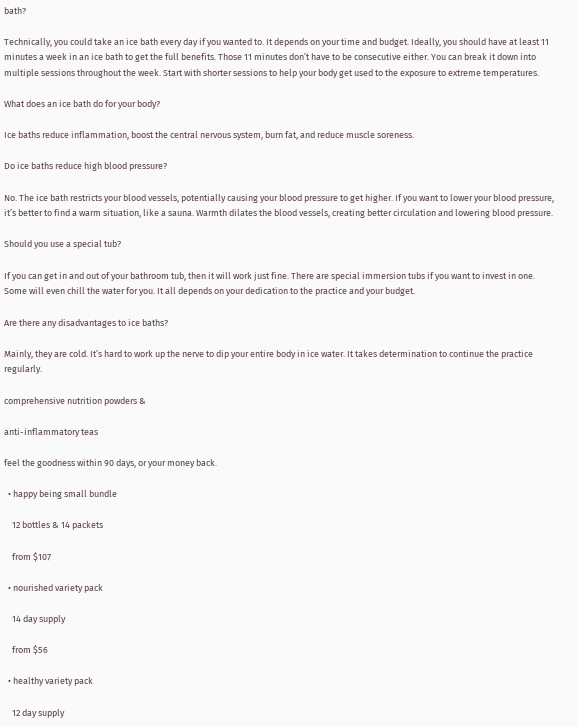bath?

Technically, you could take an ice bath every day if you wanted to. It depends on your time and budget. Ideally, you should have at least 11 minutes a week in an ice bath to get the full benefits. Those 11 minutes don’t have to be consecutive either. You can break it down into multiple sessions throughout the week. Start with shorter sessions to help your body get used to the exposure to extreme temperatures.

What does an ice bath do for your body?

Ice baths reduce inflammation, boost the central nervous system, burn fat, and reduce muscle soreness.

Do ice baths reduce high blood pressure?

No. The ice bath restricts your blood vessels, potentially causing your blood pressure to get higher. If you want to lower your blood pressure, it’s better to find a warm situation, like a sauna. Warmth dilates the blood vessels, creating better circulation and lowering blood pressure.

Should you use a special tub?

If you can get in and out of your bathroom tub, then it will work just fine. There are special immersion tubs if you want to invest in one. Some will even chill the water for you. It all depends on your dedication to the practice and your budget.

Are there any disadvantages to ice baths?

Mainly, they are cold. It’s hard to work up the nerve to dip your entire body in ice water. It takes determination to continue the practice regularly.

comprehensive nutrition powders &

anti-inflammatory teas

feel the goodness within 90 days, or your money back.

  • happy being small bundle

    12 bottles & 14 packets

    from $107

  • nourished variety pack

    14 day supply

    from $56

  • healthy variety pack

    12 day supply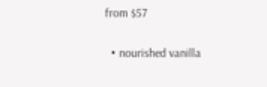from $57

  • nourished vanilla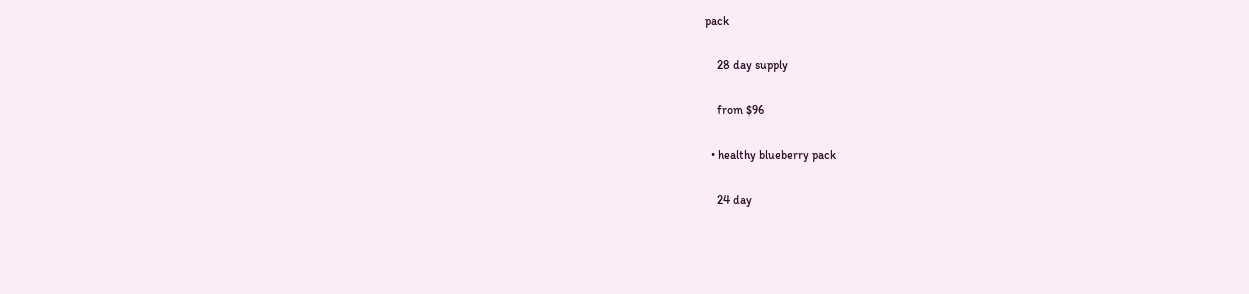pack

    28 day supply

    from $96

  • healthy blueberry pack

    24 day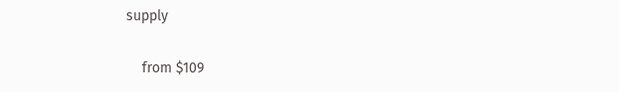supply

    from $109